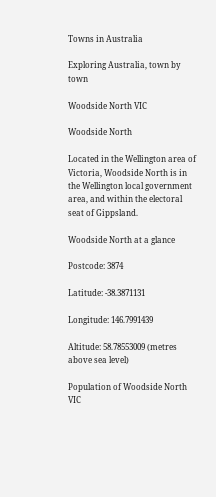Towns in Australia

Exploring Australia, town by town

Woodside North VIC

Woodside North

Located in the Wellington area of Victoria, Woodside North is in the Wellington local government area, and within the electoral seat of Gippsland.

Woodside North at a glance

Postcode: 3874

Latitude: -38.3871131

Longitude: 146.7991439

Altitude: 58.78553009 (metres above sea level)

Population of Woodside North VIC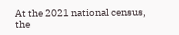At the 2021 national census, the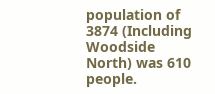population of 3874 (Including Woodside North) was 610 people.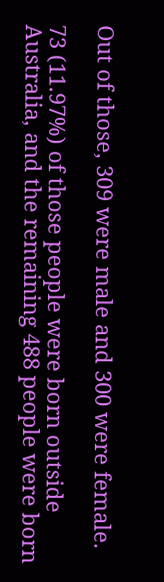Out of those, 309 were male and 300 were female.

73 (11.97%) of those people were born outside Australia, and the remaining 488 people were born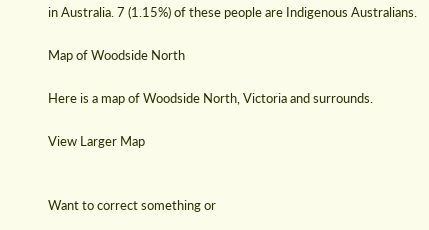in Australia. 7 (1.15%) of these people are Indigenous Australians.

Map of Woodside North

Here is a map of Woodside North, Victoria and surrounds.

View Larger Map


Want to correct something or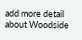add more detail about Woodside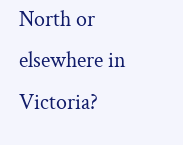North or elsewhere in Victoria?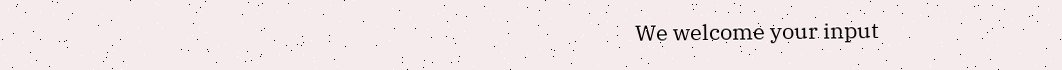We welcome your input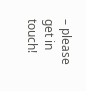– please get in touch!